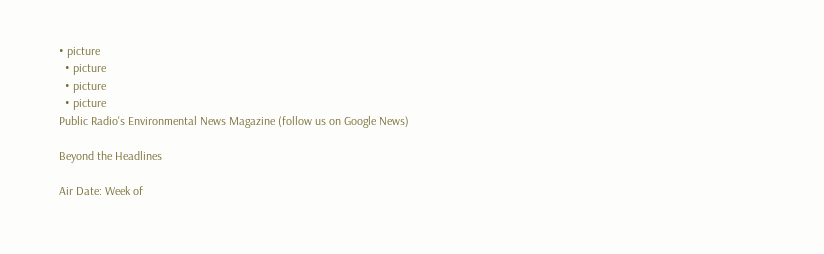• picture
  • picture
  • picture
  • picture
Public Radio's Environmental News Magazine (follow us on Google News)

Beyond the Headlines

Air Date: Week of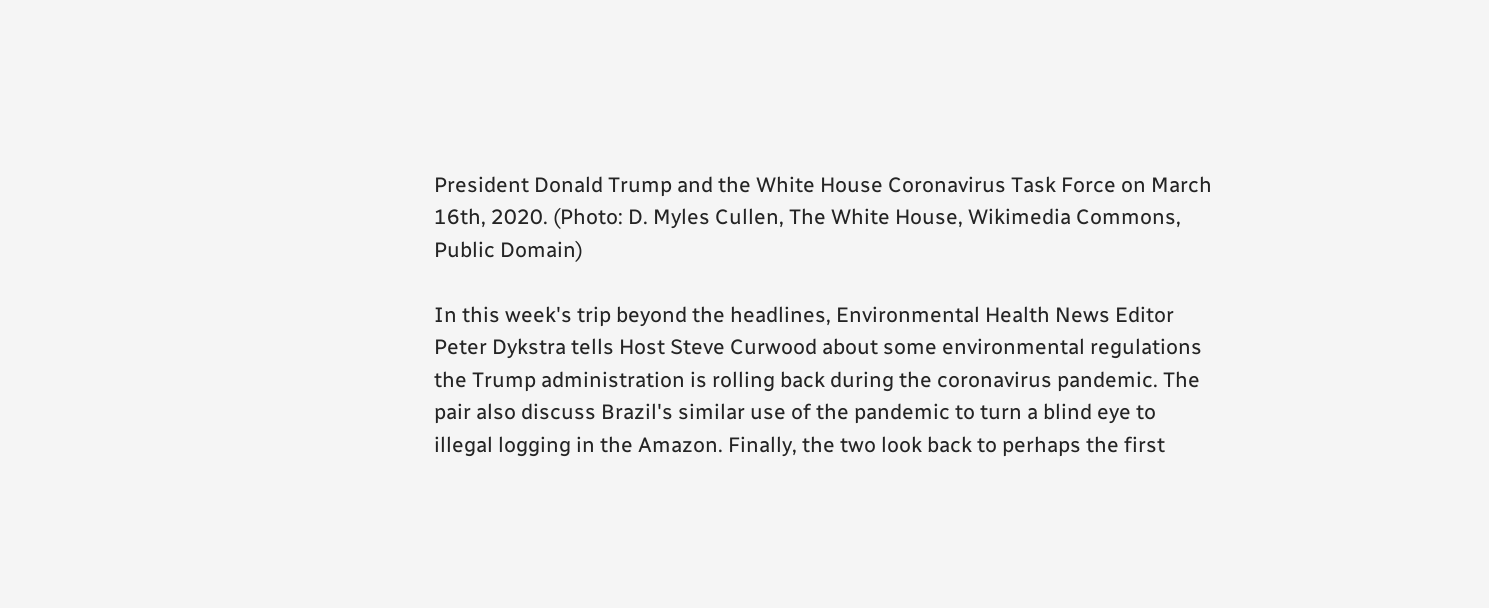President Donald Trump and the White House Coronavirus Task Force on March 16th, 2020. (Photo: D. Myles Cullen, The White House, Wikimedia Commons, Public Domain)

In this week's trip beyond the headlines, Environmental Health News Editor Peter Dykstra tells Host Steve Curwood about some environmental regulations the Trump administration is rolling back during the coronavirus pandemic. The pair also discuss Brazil's similar use of the pandemic to turn a blind eye to illegal logging in the Amazon. Finally, the two look back to perhaps the first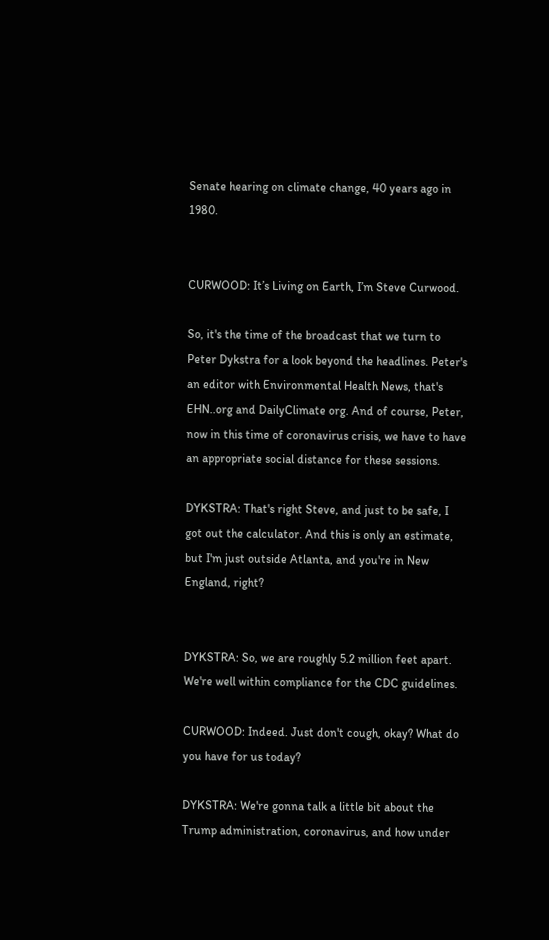Senate hearing on climate change, 40 years ago in 1980.


CURWOOD: It’s Living on Earth, I’m Steve Curwood.

So, it's the time of the broadcast that we turn to Peter Dykstra for a look beyond the headlines. Peter's an editor with Environmental Health News, that's EHN..org and DailyClimate org. And of course, Peter, now in this time of coronavirus crisis, we have to have an appropriate social distance for these sessions.

DYKSTRA: That's right Steve, and just to be safe, I got out the calculator. And this is only an estimate, but I'm just outside Atlanta, and you're in New England, right?


DYKSTRA: So, we are roughly 5.2 million feet apart. We're well within compliance for the CDC guidelines.

CURWOOD: Indeed. Just don't cough, okay? What do you have for us today?

DYKSTRA: We're gonna talk a little bit about the Trump administration, coronavirus, and how under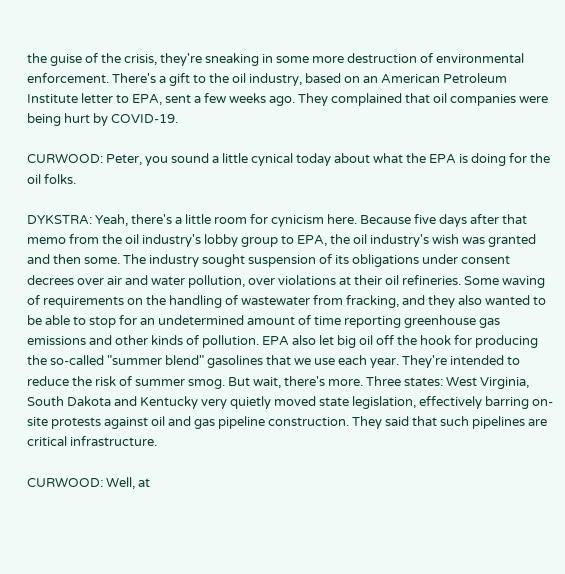the guise of the crisis, they're sneaking in some more destruction of environmental enforcement. There's a gift to the oil industry, based on an American Petroleum Institute letter to EPA, sent a few weeks ago. They complained that oil companies were being hurt by COVID-19.

CURWOOD: Peter, you sound a little cynical today about what the EPA is doing for the oil folks.

DYKSTRA: Yeah, there's a little room for cynicism here. Because five days after that memo from the oil industry's lobby group to EPA, the oil industry's wish was granted and then some. The industry sought suspension of its obligations under consent decrees over air and water pollution, over violations at their oil refineries. Some waving of requirements on the handling of wastewater from fracking, and they also wanted to be able to stop for an undetermined amount of time reporting greenhouse gas emissions and other kinds of pollution. EPA also let big oil off the hook for producing the so-called "summer blend" gasolines that we use each year. They're intended to reduce the risk of summer smog. But wait, there's more. Three states: West Virginia, South Dakota and Kentucky very quietly moved state legislation, effectively barring on-site protests against oil and gas pipeline construction. They said that such pipelines are critical infrastructure.

CURWOOD: Well, at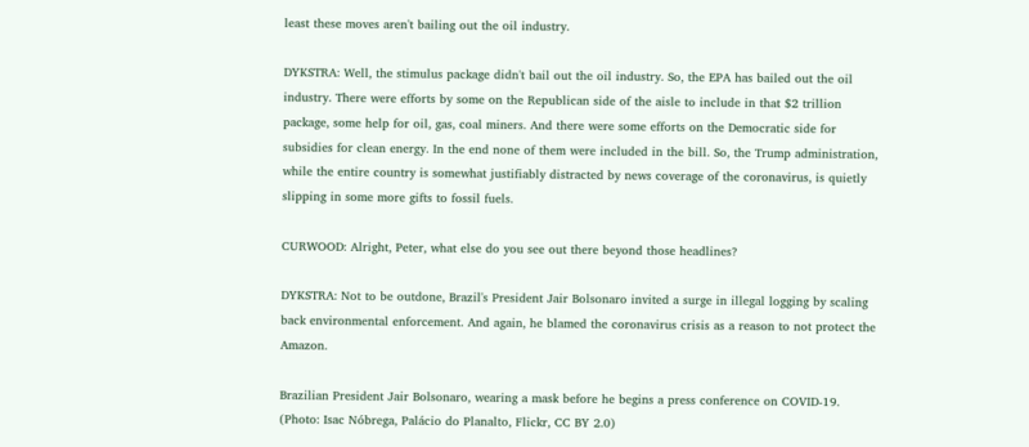least these moves aren't bailing out the oil industry.

DYKSTRA: Well, the stimulus package didn't bail out the oil industry. So, the EPA has bailed out the oil industry. There were efforts by some on the Republican side of the aisle to include in that $2 trillion package, some help for oil, gas, coal miners. And there were some efforts on the Democratic side for subsidies for clean energy. In the end none of them were included in the bill. So, the Trump administration, while the entire country is somewhat justifiably distracted by news coverage of the coronavirus, is quietly slipping in some more gifts to fossil fuels.

CURWOOD: Alright, Peter, what else do you see out there beyond those headlines?

DYKSTRA: Not to be outdone, Brazil's President Jair Bolsonaro invited a surge in illegal logging by scaling back environmental enforcement. And again, he blamed the coronavirus crisis as a reason to not protect the Amazon.

Brazilian President Jair Bolsonaro, wearing a mask before he begins a press conference on COVID-19. (Photo: Isac Nóbrega, Palácio do Planalto, Flickr, CC BY 2.0)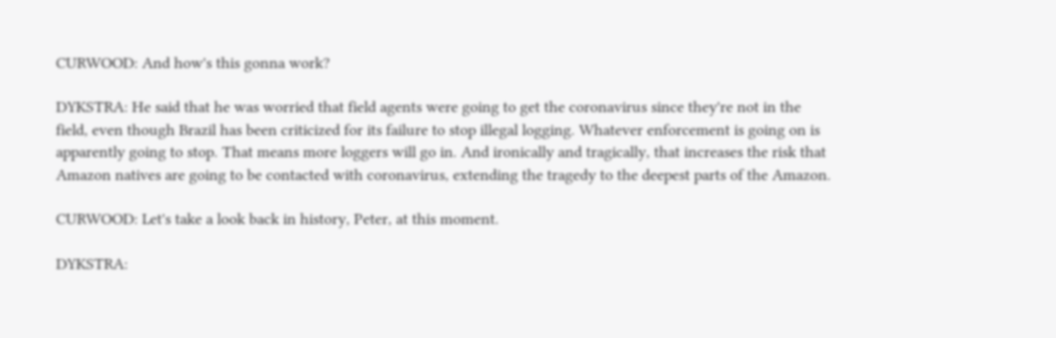CURWOOD: And how's this gonna work?

DYKSTRA: He said that he was worried that field agents were going to get the coronavirus since they're not in the field, even though Brazil has been criticized for its failure to stop illegal logging. Whatever enforcement is going on is apparently going to stop. That means more loggers will go in. And ironically and tragically, that increases the risk that Amazon natives are going to be contacted with coronavirus, extending the tragedy to the deepest parts of the Amazon.

CURWOOD: Let's take a look back in history, Peter, at this moment.

DYKSTRA: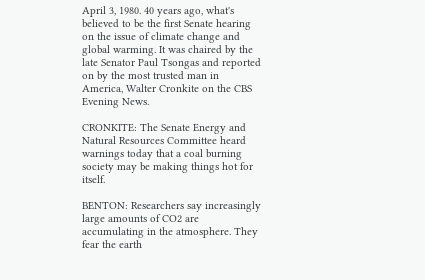April 3, 1980. 40 years ago, what's believed to be the first Senate hearing on the issue of climate change and global warming. It was chaired by the late Senator Paul Tsongas and reported on by the most trusted man in America, Walter Cronkite on the CBS Evening News.

CRONKITE: The Senate Energy and Natural Resources Committee heard warnings today that a coal burning society may be making things hot for itself.

BENTON: Researchers say increasingly large amounts of CO2 are accumulating in the atmosphere. They fear the earth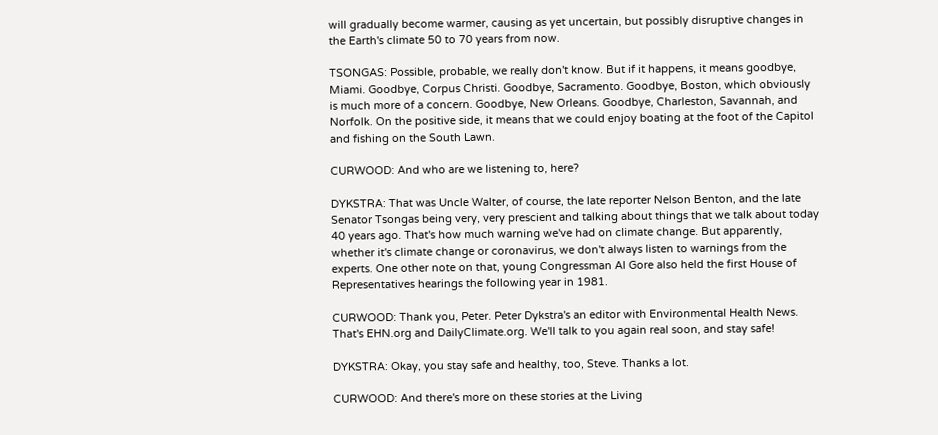will gradually become warmer, causing as yet uncertain, but possibly disruptive changes in the Earth's climate 50 to 70 years from now.

TSONGAS: Possible, probable, we really don't know. But if it happens, it means goodbye, Miami. Goodbye, Corpus Christi. Goodbye, Sacramento. Goodbye, Boston, which obviously is much more of a concern. Goodbye, New Orleans. Goodbye, Charleston, Savannah, and Norfolk. On the positive side, it means that we could enjoy boating at the foot of the Capitol and fishing on the South Lawn.

CURWOOD: And who are we listening to, here?

DYKSTRA: That was Uncle Walter, of course, the late reporter Nelson Benton, and the late Senator Tsongas being very, very prescient and talking about things that we talk about today 40 years ago. That's how much warning we've had on climate change. But apparently, whether it's climate change or coronavirus, we don't always listen to warnings from the experts. One other note on that, young Congressman Al Gore also held the first House of Representatives hearings the following year in 1981.

CURWOOD: Thank you, Peter. Peter Dykstra's an editor with Environmental Health News. That's EHN.org and DailyClimate.org. We'll talk to you again real soon, and stay safe!

DYKSTRA: Okay, you stay safe and healthy, too, Steve. Thanks a lot.

CURWOOD: And there's more on these stories at the Living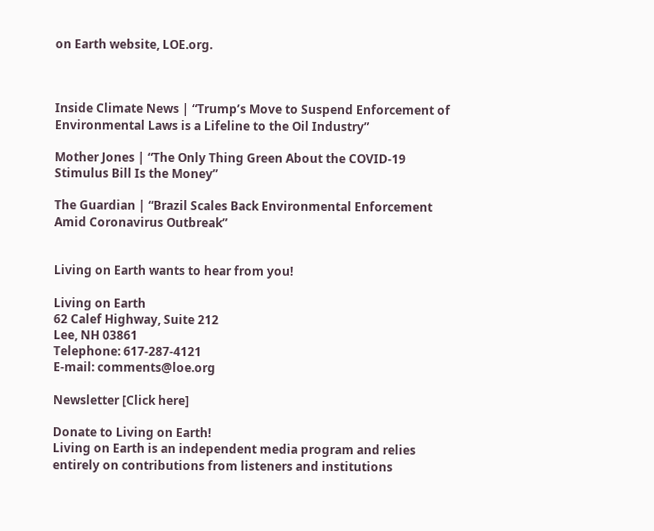on Earth website, LOE.org.



Inside Climate News | “Trump’s Move to Suspend Enforcement of Environmental Laws is a Lifeline to the Oil Industry”

Mother Jones | “The Only Thing Green About the COVID-19 Stimulus Bill Is the Money”

The Guardian | “Brazil Scales Back Environmental Enforcement Amid Coronavirus Outbreak”


Living on Earth wants to hear from you!

Living on Earth
62 Calef Highway, Suite 212
Lee, NH 03861
Telephone: 617-287-4121
E-mail: comments@loe.org

Newsletter [Click here]

Donate to Living on Earth!
Living on Earth is an independent media program and relies entirely on contributions from listeners and institutions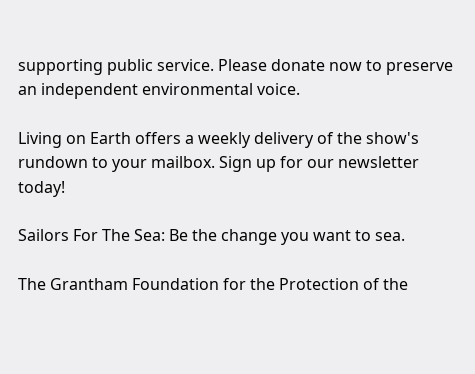supporting public service. Please donate now to preserve an independent environmental voice.

Living on Earth offers a weekly delivery of the show's rundown to your mailbox. Sign up for our newsletter today!

Sailors For The Sea: Be the change you want to sea.

The Grantham Foundation for the Protection of the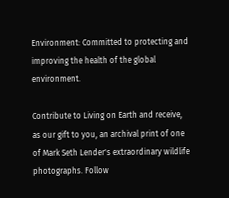Environment: Committed to protecting and improving the health of the global environment.

Contribute to Living on Earth and receive, as our gift to you, an archival print of one of Mark Seth Lender's extraordinary wildlife photographs. Follow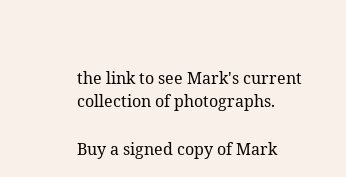the link to see Mark's current collection of photographs.

Buy a signed copy of Mark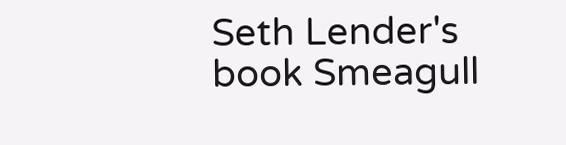Seth Lender's book Smeagull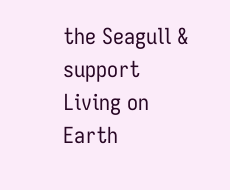the Seagull & support Living on Earth